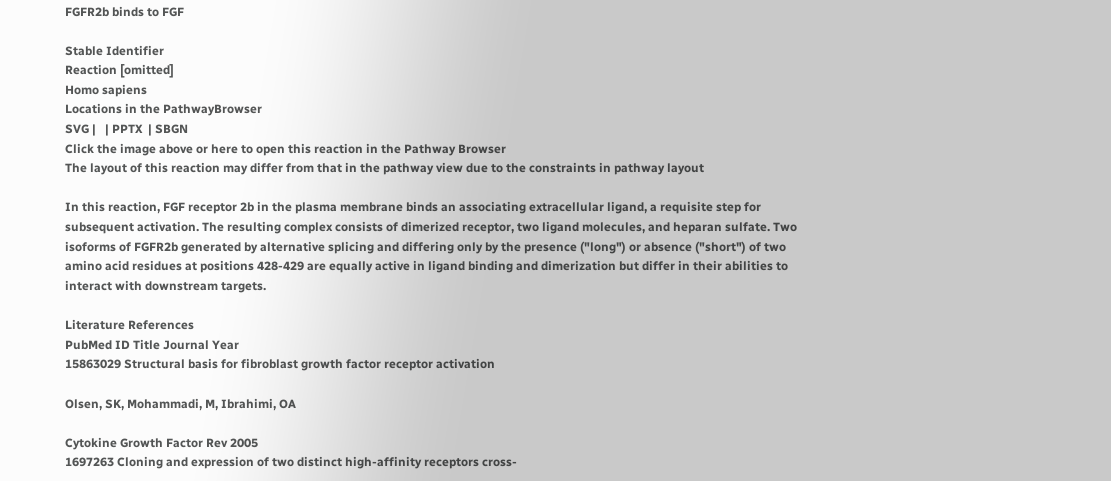FGFR2b binds to FGF

Stable Identifier
Reaction [omitted]
Homo sapiens
Locations in the PathwayBrowser
SVG |   | PPTX  | SBGN
Click the image above or here to open this reaction in the Pathway Browser
The layout of this reaction may differ from that in the pathway view due to the constraints in pathway layout

In this reaction, FGF receptor 2b in the plasma membrane binds an associating extracellular ligand, a requisite step for subsequent activation. The resulting complex consists of dimerized receptor, two ligand molecules, and heparan sulfate. Two isoforms of FGFR2b generated by alternative splicing and differing only by the presence ("long") or absence ("short") of two amino acid residues at positions 428-429 are equally active in ligand binding and dimerization but differ in their abilities to interact with downstream targets.

Literature References
PubMed ID Title Journal Year
15863029 Structural basis for fibroblast growth factor receptor activation

Olsen, SK, Mohammadi, M, Ibrahimi, OA

Cytokine Growth Factor Rev 2005
1697263 Cloning and expression of two distinct high-affinity receptors cross-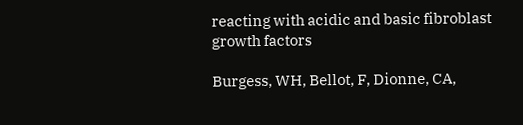reacting with acidic and basic fibroblast growth factors

Burgess, WH, Bellot, F, Dionne, CA,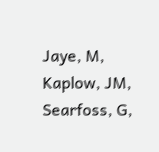Jaye, M, Kaplow, JM, Searfoss, G,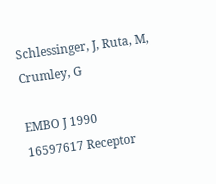Schlessinger, J, Ruta, M, Crumley, G

EMBO J 1990
16597617 Receptor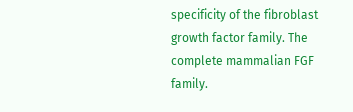specificity of the fibroblast growth factor family. The complete mammalian FGF family.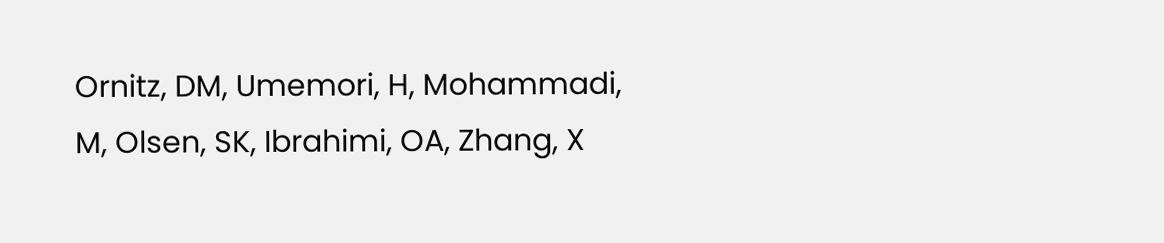Ornitz, DM, Umemori, H, Mohammadi, M, Olsen, SK, Ibrahimi, OA, Zhang, X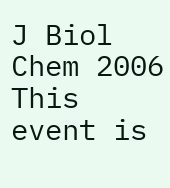J Biol Chem 2006
This event is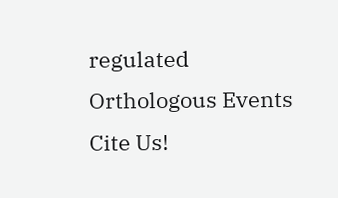regulated
Orthologous Events
Cite Us!